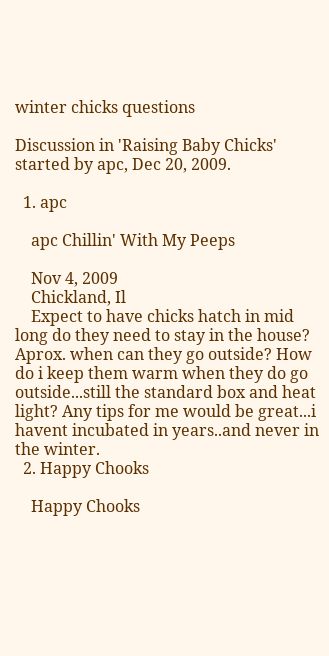winter chicks questions

Discussion in 'Raising Baby Chicks' started by apc, Dec 20, 2009.

  1. apc

    apc Chillin' With My Peeps

    Nov 4, 2009
    Chickland, Il
    Expect to have chicks hatch in mid long do they need to stay in the house? Aprox. when can they go outside? How do i keep them warm when they do go outside...still the standard box and heat light? Any tips for me would be great...i havent incubated in years..and never in the winter.
  2. Happy Chooks

    Happy Chooks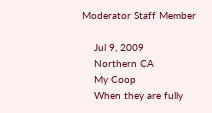Moderator Staff Member

    Jul 9, 2009
    Northern CA
    My Coop
    When they are fully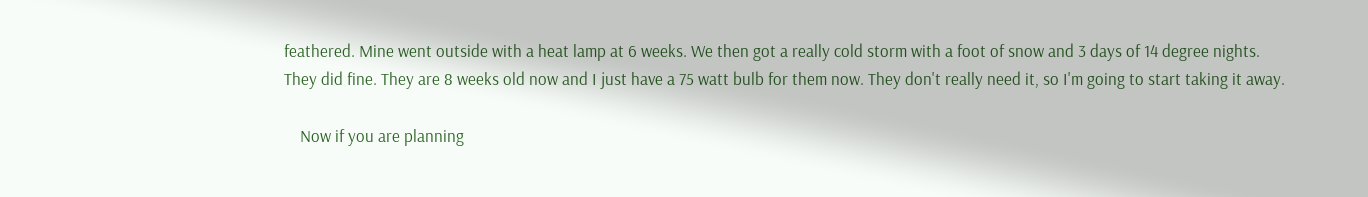feathered. Mine went outside with a heat lamp at 6 weeks. We then got a really cold storm with a foot of snow and 3 days of 14 degree nights. They did fine. They are 8 weeks old now and I just have a 75 watt bulb for them now. They don't really need it, so I'm going to start taking it away.

    Now if you are planning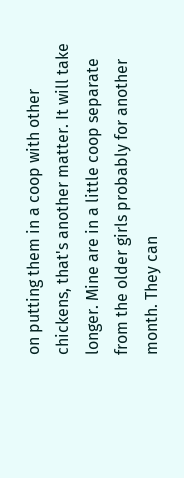on putting them in a coop with other chickens, that's another matter. It will take longer. Mine are in a little coop separate from the older girls probably for another month. They can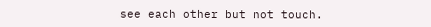see each other but not touch.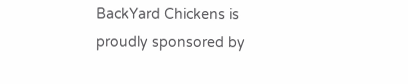BackYard Chickens is proudly sponsored by